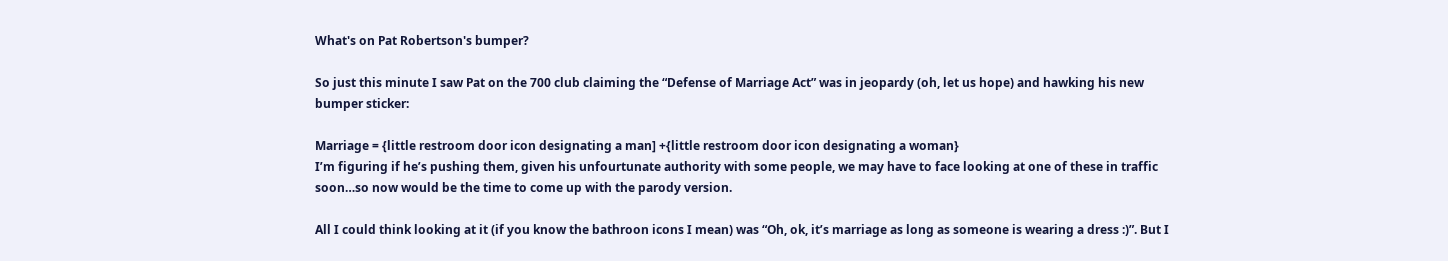What's on Pat Robertson's bumper?

So just this minute I saw Pat on the 700 club claiming the “Defense of Marriage Act” was in jeopardy (oh, let us hope) and hawking his new bumper sticker:

Marriage = {little restroom door icon designating a man] +{little restroom door icon designating a woman}
I’m figuring if he’s pushing them, given his unfourtunate authority with some people, we may have to face looking at one of these in traffic soon…so now would be the time to come up with the parody version.

All I could think looking at it (if you know the bathroon icons I mean) was “Oh, ok, it’s marriage as long as someone is wearing a dress :)”. But I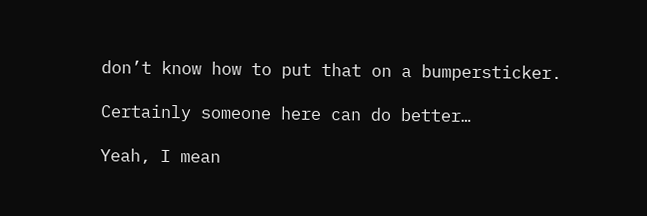don’t know how to put that on a bumpersticker.

Certainly someone here can do better…

Yeah, I mean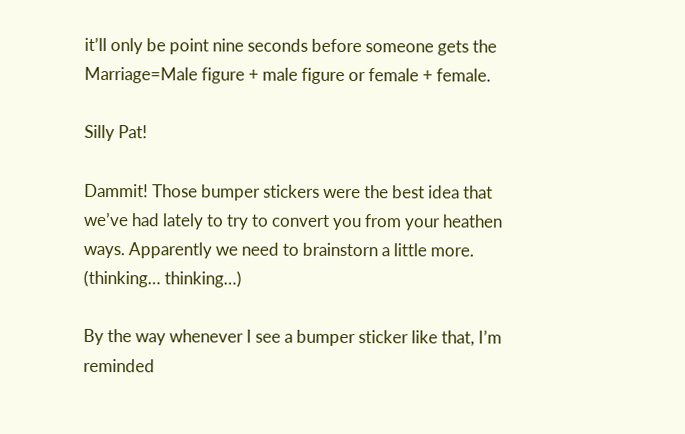it’ll only be point nine seconds before someone gets the Marriage=Male figure + male figure or female + female.

Silly Pat!

Dammit! Those bumper stickers were the best idea that we’ve had lately to try to convert you from your heathen ways. Apparently we need to brainstorn a little more. (thinking… thinking…)

By the way whenever I see a bumper sticker like that, I’m reminded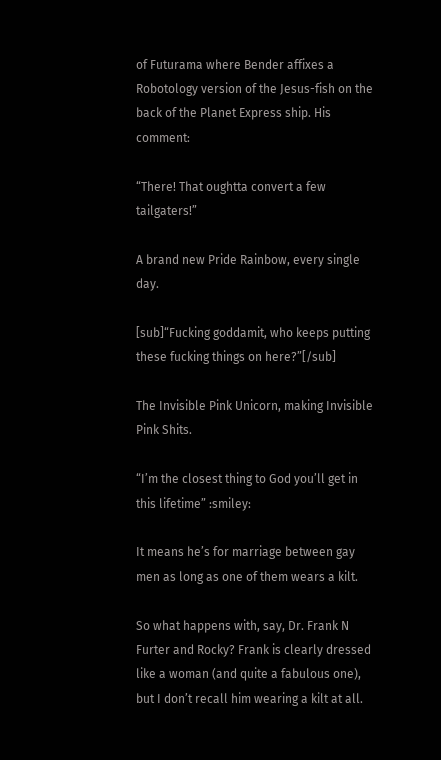of Futurama where Bender affixes a Robotology version of the Jesus-fish on the back of the Planet Express ship. His comment:

“There! That oughtta convert a few tailgaters!”

A brand new Pride Rainbow, every single day.

[sub]“Fucking goddamit, who keeps putting these fucking things on here?”[/sub]

The Invisible Pink Unicorn, making Invisible Pink Shits.

“I’m the closest thing to God you’ll get in this lifetime” :smiley:

It means he’s for marriage between gay men as long as one of them wears a kilt.

So what happens with, say, Dr. Frank N Furter and Rocky? Frank is clearly dressed like a woman (and quite a fabulous one), but I don’t recall him wearing a kilt at all.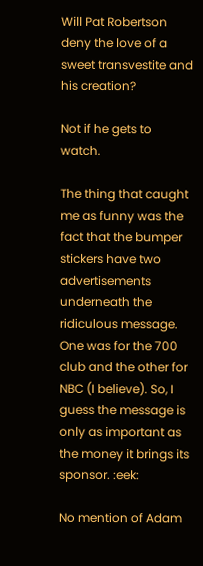Will Pat Robertson deny the love of a sweet transvestite and his creation?

Not if he gets to watch.

The thing that caught me as funny was the fact that the bumper stickers have two advertisements underneath the ridiculous message. One was for the 700 club and the other for NBC (I believe). So, I guess the message is only as important as the money it brings its sponsor. :eek:

No mention of Adam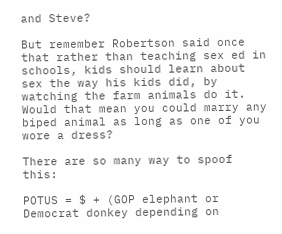and Steve?

But remember Robertson said once that rather than teaching sex ed in schools, kids should learn about sex the way his kids did, by watching the farm animals do it. Would that mean you could marry any biped animal as long as one of you wore a dress?

There are so many way to spoof this:

POTUS = $ + (GOP elephant or Democrat donkey depending on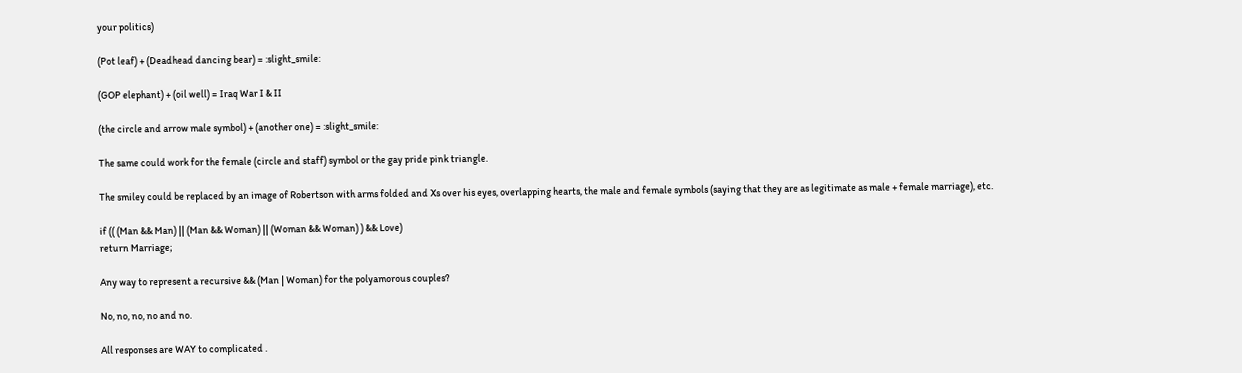your politics)

(Pot leaf) + (Deadhead dancing bear) = :slight_smile:

(GOP elephant) + (oil well) = Iraq War I & II

(the circle and arrow male symbol) + (another one) = :slight_smile:

The same could work for the female (circle and staff) symbol or the gay pride pink triangle.

The smiley could be replaced by an image of Robertson with arms folded and Xs over his eyes, overlapping hearts, the male and female symbols (saying that they are as legitimate as male + female marriage), etc.

if (( (Man && Man) || (Man && Woman) || (Woman && Woman) ) && Love)
return Marriage;

Any way to represent a recursive && (Man | Woman) for the polyamorous couples?

No, no, no, no and no.

All responses are WAY to complicated .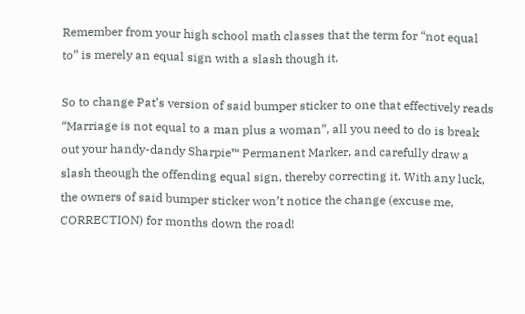Remember from your high school math classes that the term for “not equal to” is merely an equal sign with a slash though it.

So to change Pat’s version of said bumper sticker to one that effectively reads “Marriage is not equal to a man plus a woman”, all you need to do is break out your handy-dandy Sharpie™ Permanent Marker, and carefully draw a slash theough the offending equal sign, thereby correcting it. With any luck, the owners of said bumper sticker won’t notice the change (excuse me, CORRECTION) for months down the road!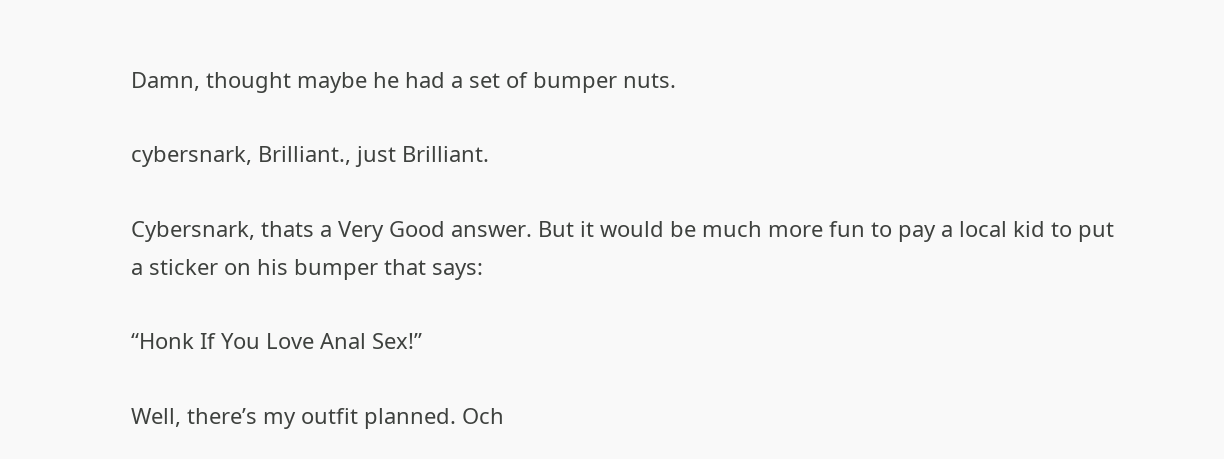Damn, thought maybe he had a set of bumper nuts.

cybersnark, Brilliant., just Brilliant.

Cybersnark, thats a Very Good answer. But it would be much more fun to pay a local kid to put a sticker on his bumper that says:

“Honk If You Love Anal Sex!”

Well, there’s my outfit planned. Och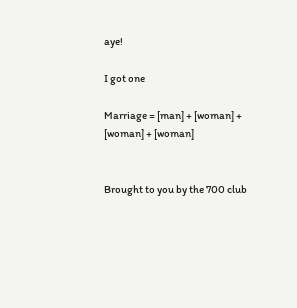aye!

I got one

Marriage = [man] + [woman] + [woman] + [woman]


Brought to you by the 700 club